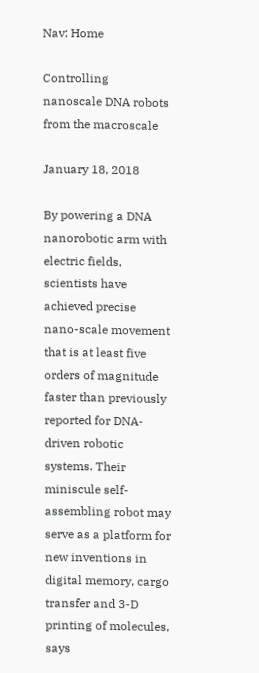Nav: Home

Controlling nanoscale DNA robots from the macroscale

January 18, 2018

By powering a DNA nanorobotic arm with electric fields, scientists have achieved precise nano-scale movement that is at least five orders of magnitude faster than previously reported for DNA-driven robotic systems. Their miniscule self-assembling robot may serve as a platform for new inventions in digital memory, cargo transfer and 3-D printing of molecules, says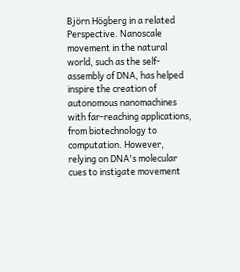Björn Högberg in a related Perspective. Nanoscale movement in the natural world, such as the self-assembly of DNA, has helped inspire the creation of autonomous nanomachines with far-reaching applications, from biotechnology to computation. However, relying on DNA's molecular cues to instigate movement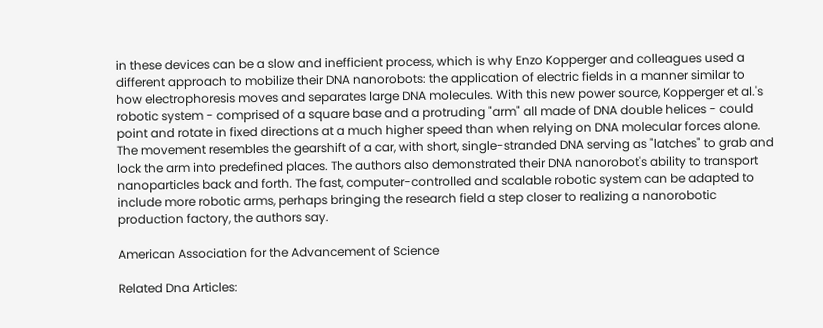in these devices can be a slow and inefficient process, which is why Enzo Kopperger and colleagues used a different approach to mobilize their DNA nanorobots: the application of electric fields in a manner similar to how electrophoresis moves and separates large DNA molecules. With this new power source, Kopperger et al.'s robotic system - comprised of a square base and a protruding "arm" all made of DNA double helices - could point and rotate in fixed directions at a much higher speed than when relying on DNA molecular forces alone. The movement resembles the gearshift of a car, with short, single-stranded DNA serving as "latches" to grab and lock the arm into predefined places. The authors also demonstrated their DNA nanorobot's ability to transport nanoparticles back and forth. The fast, computer-controlled and scalable robotic system can be adapted to include more robotic arms, perhaps bringing the research field a step closer to realizing a nanorobotic production factory, the authors say.

American Association for the Advancement of Science

Related Dna Articles: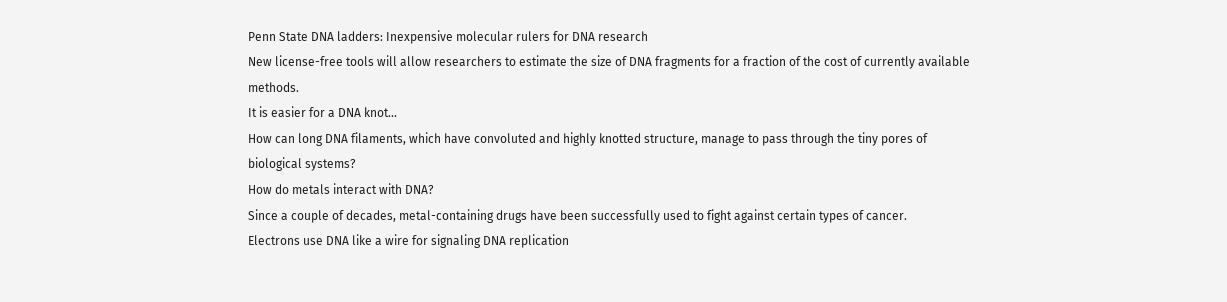Penn State DNA ladders: Inexpensive molecular rulers for DNA research
New license-free tools will allow researchers to estimate the size of DNA fragments for a fraction of the cost of currently available methods.
It is easier for a DNA knot...
How can long DNA filaments, which have convoluted and highly knotted structure, manage to pass through the tiny pores of biological systems?
How do metals interact with DNA?
Since a couple of decades, metal-containing drugs have been successfully used to fight against certain types of cancer.
Electrons use DNA like a wire for signaling DNA replication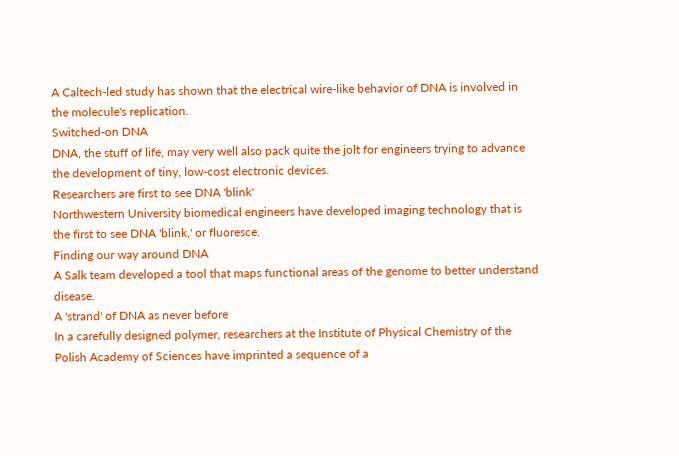A Caltech-led study has shown that the electrical wire-like behavior of DNA is involved in the molecule's replication.
Switched-on DNA
DNA, the stuff of life, may very well also pack quite the jolt for engineers trying to advance the development of tiny, low-cost electronic devices.
Researchers are first to see DNA 'blink'
Northwestern University biomedical engineers have developed imaging technology that is the first to see DNA 'blink,' or fluoresce.
Finding our way around DNA
A Salk team developed a tool that maps functional areas of the genome to better understand disease.
A 'strand' of DNA as never before
In a carefully designed polymer, researchers at the Institute of Physical Chemistry of the Polish Academy of Sciences have imprinted a sequence of a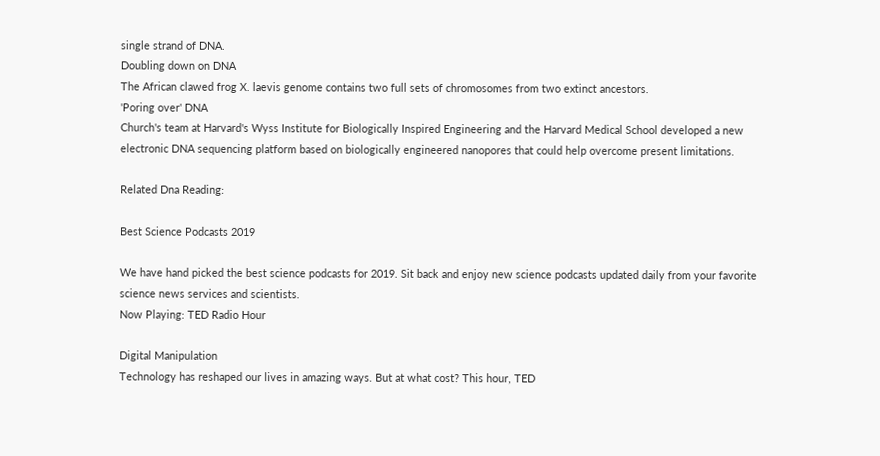single strand of DNA.
Doubling down on DNA
The African clawed frog X. laevis genome contains two full sets of chromosomes from two extinct ancestors.
'Poring over' DNA
Church's team at Harvard's Wyss Institute for Biologically Inspired Engineering and the Harvard Medical School developed a new electronic DNA sequencing platform based on biologically engineered nanopores that could help overcome present limitations.

Related Dna Reading:

Best Science Podcasts 2019

We have hand picked the best science podcasts for 2019. Sit back and enjoy new science podcasts updated daily from your favorite science news services and scientists.
Now Playing: TED Radio Hour

Digital Manipulation
Technology has reshaped our lives in amazing ways. But at what cost? This hour, TED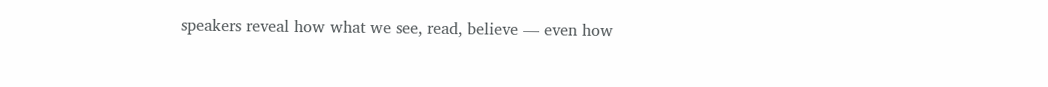speakers reveal how what we see, read, believe — even how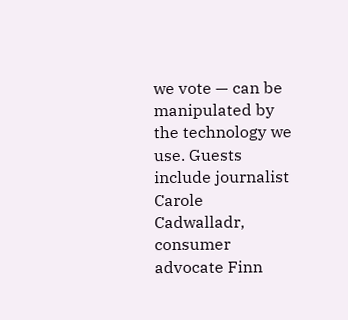we vote — can be manipulated by the technology we use. Guests include journalist Carole Cadwalladr, consumer advocate Finn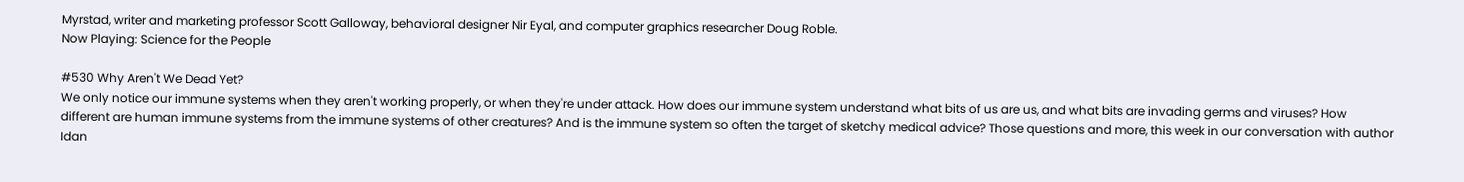Myrstad, writer and marketing professor Scott Galloway, behavioral designer Nir Eyal, and computer graphics researcher Doug Roble.
Now Playing: Science for the People

#530 Why Aren't We Dead Yet?
We only notice our immune systems when they aren't working properly, or when they're under attack. How does our immune system understand what bits of us are us, and what bits are invading germs and viruses? How different are human immune systems from the immune systems of other creatures? And is the immune system so often the target of sketchy medical advice? Those questions and more, this week in our conversation with author Idan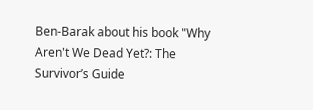Ben-Barak about his book "Why Aren't We Dead Yet?: The Survivor’s Guide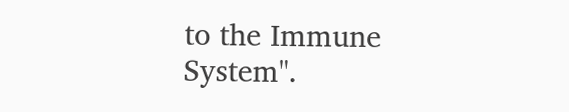to the Immune System".